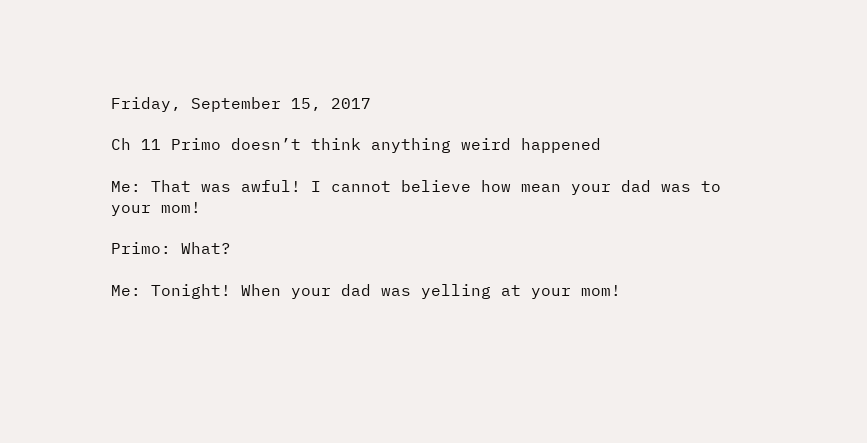Friday, September 15, 2017

Ch 11 Primo doesn’t think anything weird happened

Me: That was awful! I cannot believe how mean your dad was to your mom!

Primo: What?

Me: Tonight! When your dad was yelling at your mom!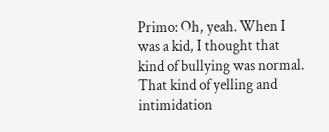Primo: Oh, yeah. When I was a kid, I thought that kind of bullying was normal. That kind of yelling and intimidation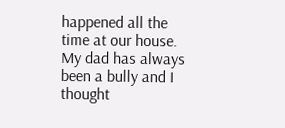happened all the time at our house. My dad has always been a bully and I thought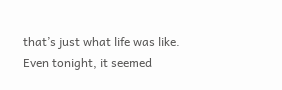that’s just what life was like. Even tonight, it seemed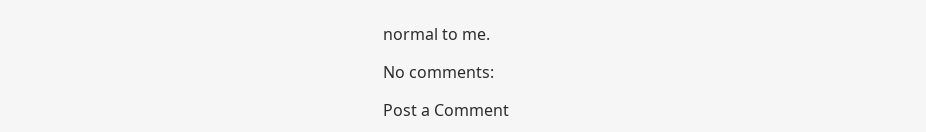normal to me.

No comments:

Post a Comment